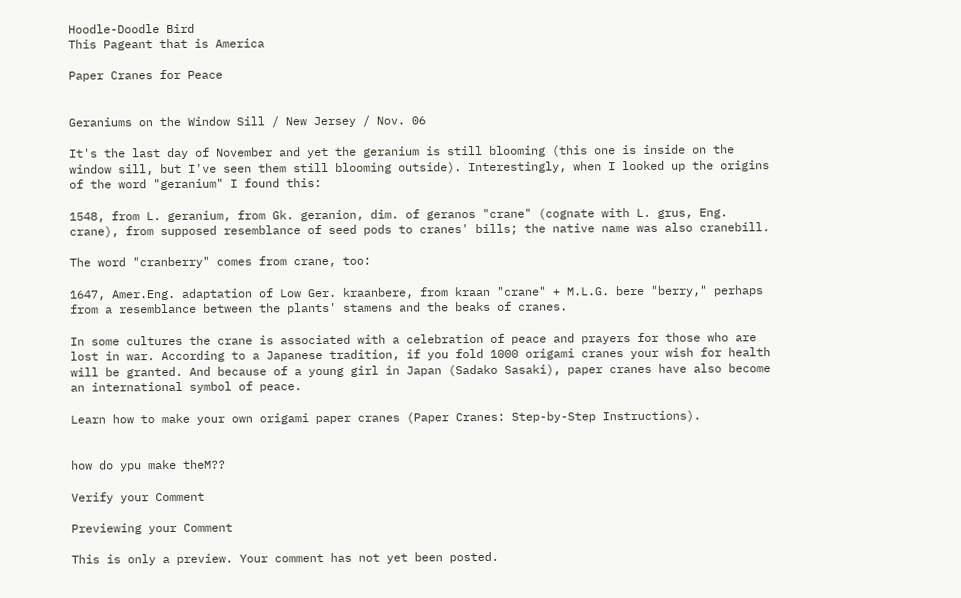Hoodle-Doodle Bird
This Pageant that is America

Paper Cranes for Peace


Geraniums on the Window Sill / New Jersey / Nov. 06

It's the last day of November and yet the geranium is still blooming (this one is inside on the window sill, but I've seen them still blooming outside). Interestingly, when I looked up the origins of the word "geranium" I found this:

1548, from L. geranium, from Gk. geranion, dim. of geranos "crane" (cognate with L. grus, Eng. crane), from supposed resemblance of seed pods to cranes' bills; the native name was also cranebill.

The word "cranberry" comes from crane, too:

1647, Amer.Eng. adaptation of Low Ger. kraanbere, from kraan "crane" + M.L.G. bere "berry," perhaps from a resemblance between the plants' stamens and the beaks of cranes.

In some cultures the crane is associated with a celebration of peace and prayers for those who are lost in war. According to a Japanese tradition, if you fold 1000 origami cranes your wish for health will be granted. And because of a young girl in Japan (Sadako Sasaki), paper cranes have also become an international symbol of peace.

Learn how to make your own origami paper cranes (Paper Cranes: Step-by-Step Instructions).


how do ypu make theM??

Verify your Comment

Previewing your Comment

This is only a preview. Your comment has not yet been posted.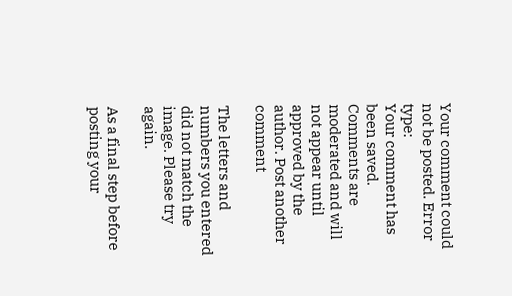Your comment could not be posted. Error type:
Your comment has been saved. Comments are moderated and will not appear until approved by the author. Post another comment

The letters and numbers you entered did not match the image. Please try again.

As a final step before posting your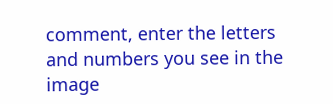comment, enter the letters and numbers you see in the image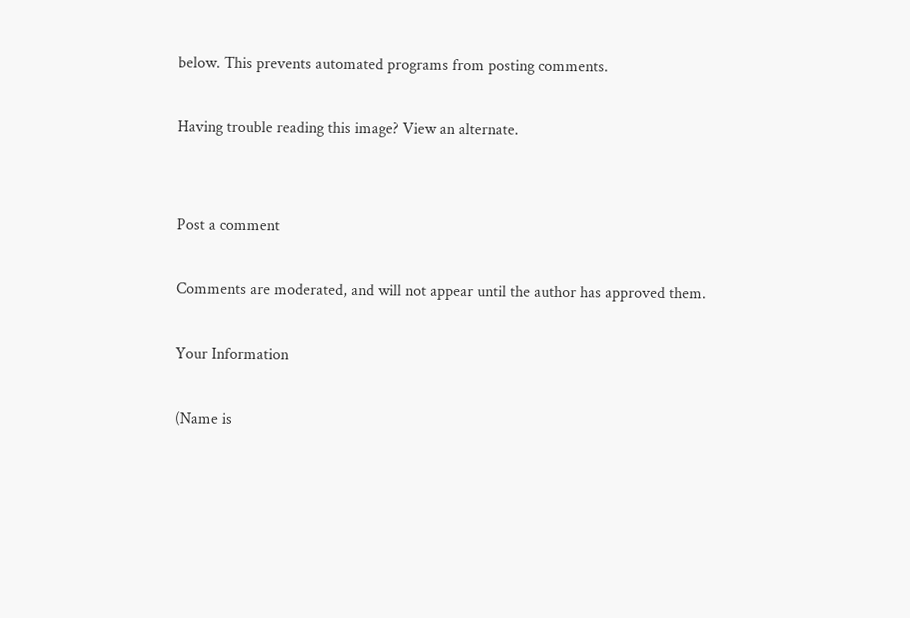below. This prevents automated programs from posting comments.

Having trouble reading this image? View an alternate.


Post a comment

Comments are moderated, and will not appear until the author has approved them.

Your Information

(Name is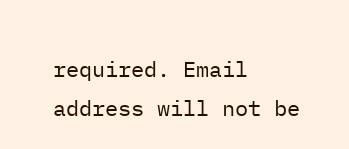required. Email address will not be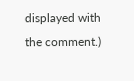displayed with the comment.)